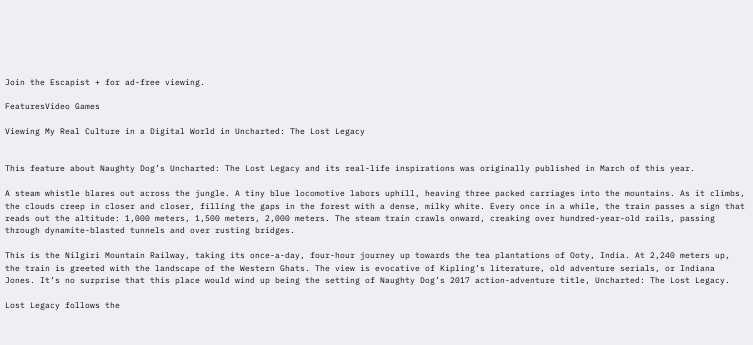Join the Escapist + for ad-free viewing.

FeaturesVideo Games

Viewing My Real Culture in a Digital World in Uncharted: The Lost Legacy


This feature about Naughty Dog’s Uncharted: The Lost Legacy and its real-life inspirations was originally published in March of this year.

A steam whistle blares out across the jungle. A tiny blue locomotive labors uphill, heaving three packed carriages into the mountains. As it climbs, the clouds creep in closer and closer, filling the gaps in the forest with a dense, milky white. Every once in a while, the train passes a sign that reads out the altitude: 1,000 meters, 1,500 meters, 2,000 meters. The steam train crawls onward, creaking over hundred-year-old rails, passing through dynamite-blasted tunnels and over rusting bridges.

This is the Nilgiri Mountain Railway, taking its once-a-day, four-hour journey up towards the tea plantations of Ooty, India. At 2,240 meters up, the train is greeted with the landscape of the Western Ghats. The view is evocative of Kipling’s literature, old adventure serials, or Indiana Jones. It’s no surprise that this place would wind up being the setting of Naughty Dog’s 2017 action-adventure title, Uncharted: The Lost Legacy.

Lost Legacy follows the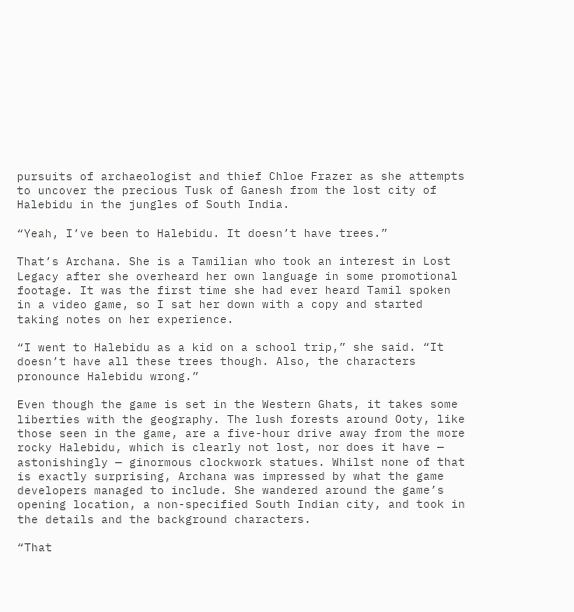pursuits of archaeologist and thief Chloe Frazer as she attempts to uncover the precious Tusk of Ganesh from the lost city of Halebidu in the jungles of South India.

“Yeah, I’ve been to Halebidu. It doesn’t have trees.”

That’s Archana. She is a Tamilian who took an interest in Lost Legacy after she overheard her own language in some promotional footage. It was the first time she had ever heard Tamil spoken in a video game, so I sat her down with a copy and started taking notes on her experience.

“I went to Halebidu as a kid on a school trip,” she said. “It doesn’t have all these trees though. Also, the characters pronounce Halebidu wrong.”

Even though the game is set in the Western Ghats, it takes some liberties with the geography. The lush forests around Ooty, like those seen in the game, are a five-hour drive away from the more rocky Halebidu, which is clearly not lost, nor does it have — astonishingly — ginormous clockwork statues. Whilst none of that is exactly surprising, Archana was impressed by what the game developers managed to include. She wandered around the game’s opening location, a non-specified South Indian city, and took in the details and the background characters.

“That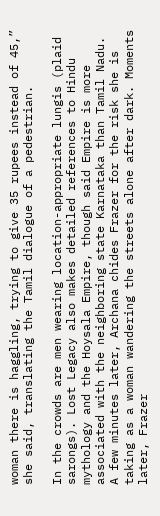woman there is haggling, trying to give 35 rupees instead of 45,” she said, translating the Tamil dialogue of a pedestrian.

In the crowds are men wearing location-appropriate lungis (plaid sarongs). Lost Legacy also makes detailed references to Hindu mythology and the Hoysala Empire, though said Empire is more associated with the neighboring state Karnataka than Tamil Nadu. A few minutes later, Archana chides Frazer for the risk she is taking as a woman wandering the streets alone after dark. Moments later, Frazer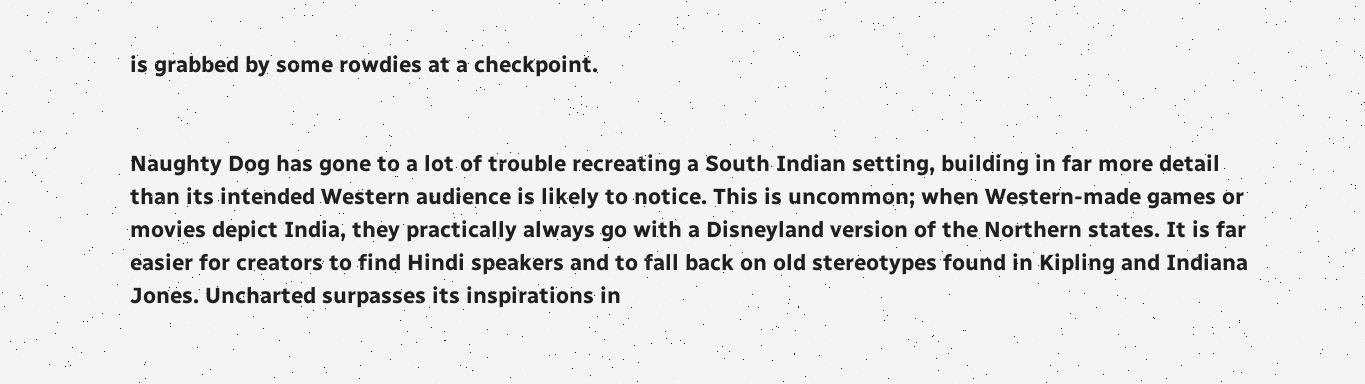is grabbed by some rowdies at a checkpoint.


Naughty Dog has gone to a lot of trouble recreating a South Indian setting, building in far more detail than its intended Western audience is likely to notice. This is uncommon; when Western-made games or movies depict India, they practically always go with a Disneyland version of the Northern states. It is far easier for creators to find Hindi speakers and to fall back on old stereotypes found in Kipling and Indiana Jones. Uncharted surpasses its inspirations in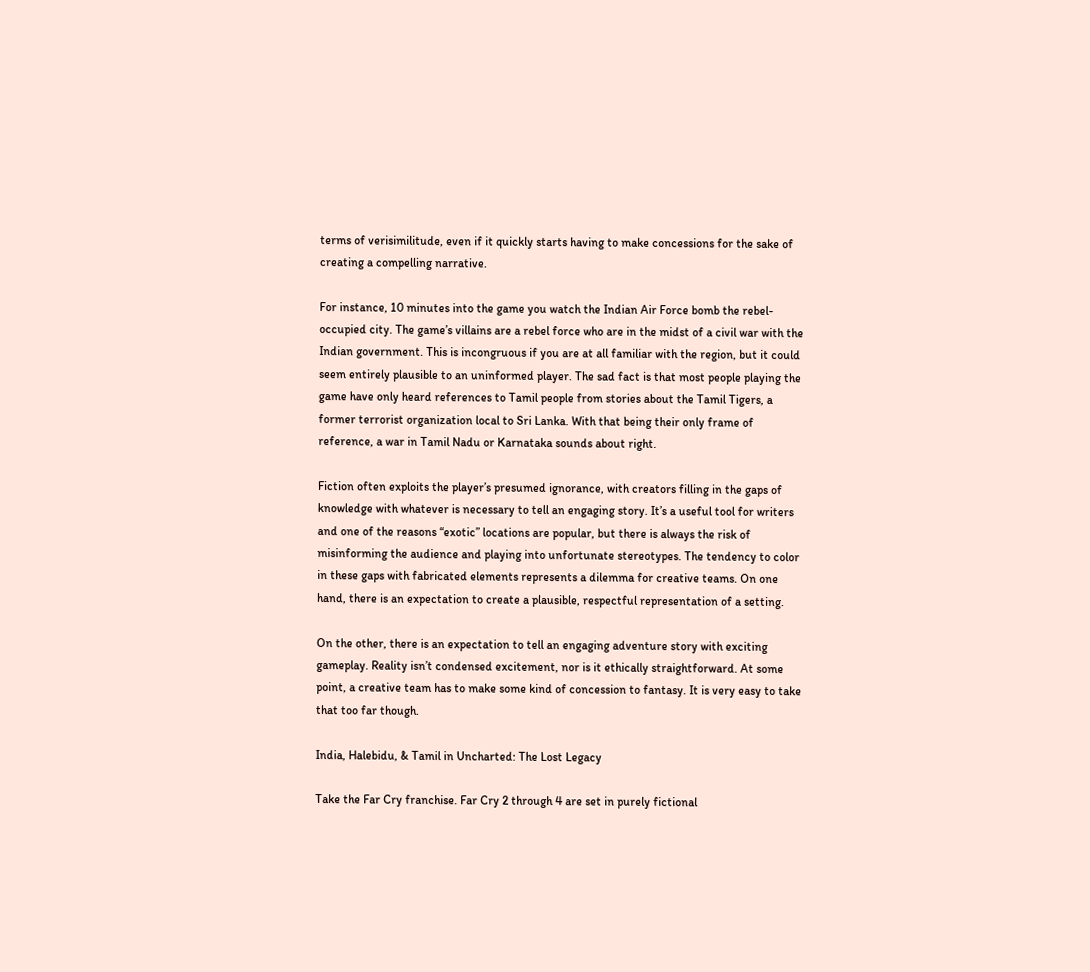terms of verisimilitude, even if it quickly starts having to make concessions for the sake of creating a compelling narrative.

For instance, 10 minutes into the game you watch the Indian Air Force bomb the rebel-occupied city. The game’s villains are a rebel force who are in the midst of a civil war with the Indian government. This is incongruous if you are at all familiar with the region, but it could seem entirely plausible to an uninformed player. The sad fact is that most people playing the game have only heard references to Tamil people from stories about the Tamil Tigers, a former terrorist organization local to Sri Lanka. With that being their only frame of reference, a war in Tamil Nadu or Karnataka sounds about right.

Fiction often exploits the player’s presumed ignorance, with creators filling in the gaps of knowledge with whatever is necessary to tell an engaging story. It’s a useful tool for writers and one of the reasons “exotic” locations are popular, but there is always the risk of misinforming the audience and playing into unfortunate stereotypes. The tendency to color in these gaps with fabricated elements represents a dilemma for creative teams. On one hand, there is an expectation to create a plausible, respectful representation of a setting.

On the other, there is an expectation to tell an engaging adventure story with exciting gameplay. Reality isn’t condensed excitement, nor is it ethically straightforward. At some point, a creative team has to make some kind of concession to fantasy. It is very easy to take that too far though.

India, Halebidu, & Tamil in Uncharted: The Lost Legacy

Take the Far Cry franchise. Far Cry 2 through 4 are set in purely fictional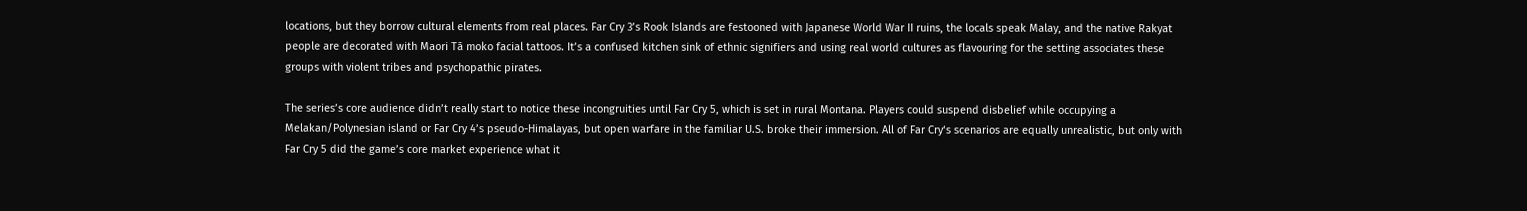locations, but they borrow cultural elements from real places. Far Cry 3’s Rook Islands are festooned with Japanese World War II ruins, the locals speak Malay, and the native Rakyat people are decorated with Maori Tā moko facial tattoos. It’s a confused kitchen sink of ethnic signifiers and using real world cultures as flavouring for the setting associates these groups with violent tribes and psychopathic pirates.

The series’s core audience didn’t really start to notice these incongruities until Far Cry 5, which is set in rural Montana. Players could suspend disbelief while occupying a Melakan/Polynesian island or Far Cry 4’s pseudo-Himalayas, but open warfare in the familiar U.S. broke their immersion. All of Far Cry‘s scenarios are equally unrealistic, but only with Far Cry 5 did the game’s core market experience what it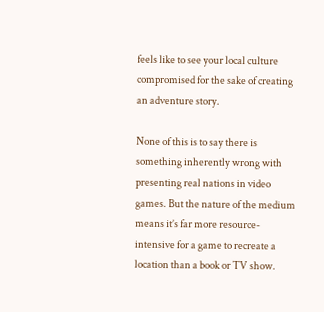feels like to see your local culture compromised for the sake of creating an adventure story.

None of this is to say there is something inherently wrong with presenting real nations in video games. But the nature of the medium means it’s far more resource-intensive for a game to recreate a location than a book or TV show.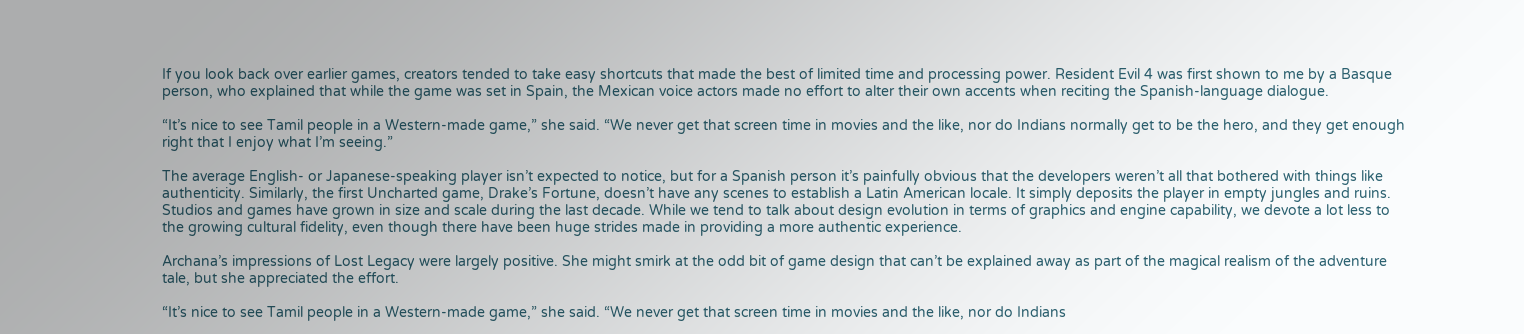If you look back over earlier games, creators tended to take easy shortcuts that made the best of limited time and processing power. Resident Evil 4 was first shown to me by a Basque person, who explained that while the game was set in Spain, the Mexican voice actors made no effort to alter their own accents when reciting the Spanish-language dialogue.

“It’s nice to see Tamil people in a Western-made game,” she said. “We never get that screen time in movies and the like, nor do Indians normally get to be the hero, and they get enough right that I enjoy what I’m seeing.”

The average English- or Japanese-speaking player isn’t expected to notice, but for a Spanish person it’s painfully obvious that the developers weren’t all that bothered with things like authenticity. Similarly, the first Uncharted game, Drake’s Fortune, doesn’t have any scenes to establish a Latin American locale. It simply deposits the player in empty jungles and ruins. Studios and games have grown in size and scale during the last decade. While we tend to talk about design evolution in terms of graphics and engine capability, we devote a lot less to the growing cultural fidelity, even though there have been huge strides made in providing a more authentic experience.

Archana’s impressions of Lost Legacy were largely positive. She might smirk at the odd bit of game design that can’t be explained away as part of the magical realism of the adventure tale, but she appreciated the effort.

“It’s nice to see Tamil people in a Western-made game,” she said. “We never get that screen time in movies and the like, nor do Indians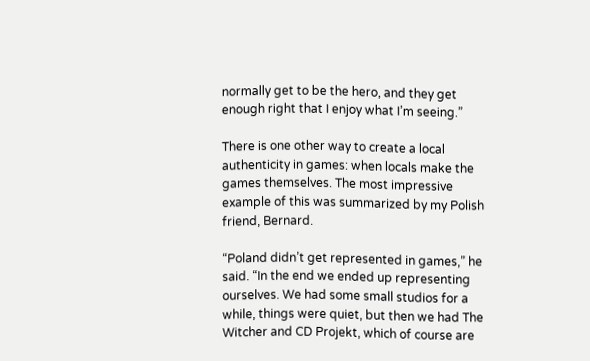normally get to be the hero, and they get enough right that I enjoy what I’m seeing.”

There is one other way to create a local authenticity in games: when locals make the games themselves. The most impressive example of this was summarized by my Polish friend, Bernard.

“Poland didn’t get represented in games,” he said. “In the end we ended up representing ourselves. We had some small studios for a while, things were quiet, but then we had The Witcher and CD Projekt, which of course are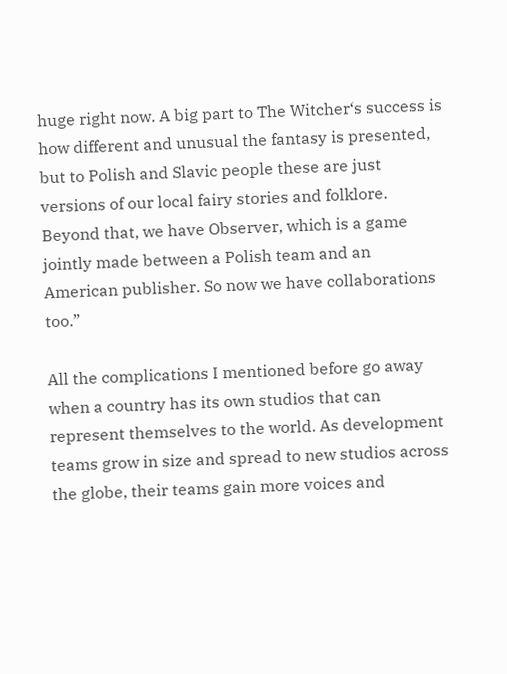huge right now. A big part to The Witcher‘s success is how different and unusual the fantasy is presented, but to Polish and Slavic people these are just versions of our local fairy stories and folklore. Beyond that, we have Observer, which is a game jointly made between a Polish team and an American publisher. So now we have collaborations too.”

All the complications I mentioned before go away when a country has its own studios that can represent themselves to the world. As development teams grow in size and spread to new studios across the globe, their teams gain more voices and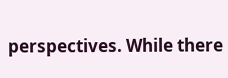perspectives. While there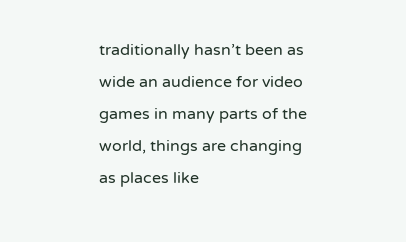traditionally hasn’t been as wide an audience for video games in many parts of the world, things are changing as places like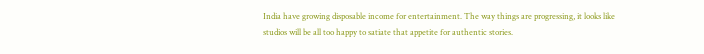India have growing disposable income for entertainment. The way things are progressing, it looks like studios will be all too happy to satiate that appetite for authentic stories.